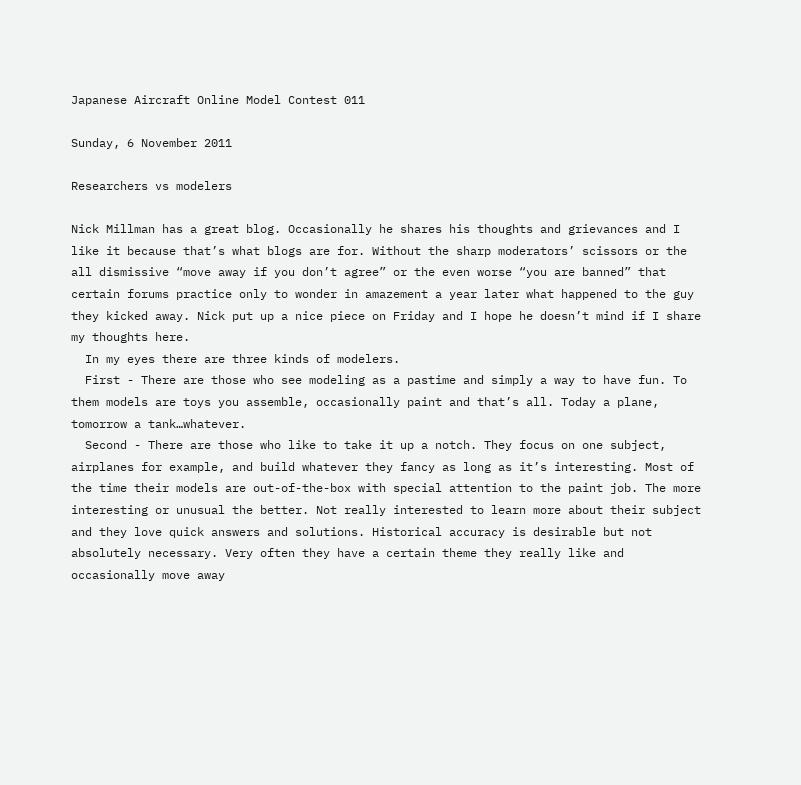Japanese Aircraft Online Model Contest 011

Sunday, 6 November 2011

Researchers vs modelers

Nick Millman has a great blog. Occasionally he shares his thoughts and grievances and I like it because that’s what blogs are for. Without the sharp moderators’ scissors or the all dismissive “move away if you don’t agree” or the even worse “you are banned” that certain forums practice only to wonder in amazement a year later what happened to the guy they kicked away. Nick put up a nice piece on Friday and I hope he doesn’t mind if I share my thoughts here.
  In my eyes there are three kinds of modelers.
  First - There are those who see modeling as a pastime and simply a way to have fun. To them models are toys you assemble, occasionally paint and that’s all. Today a plane, tomorrow a tank…whatever.
  Second - There are those who like to take it up a notch. They focus on one subject, airplanes for example, and build whatever they fancy as long as it’s interesting. Most of the time their models are out-of-the-box with special attention to the paint job. The more interesting or unusual the better. Not really interested to learn more about their subject and they love quick answers and solutions. Historical accuracy is desirable but not absolutely necessary. Very often they have a certain theme they really like and occasionally move away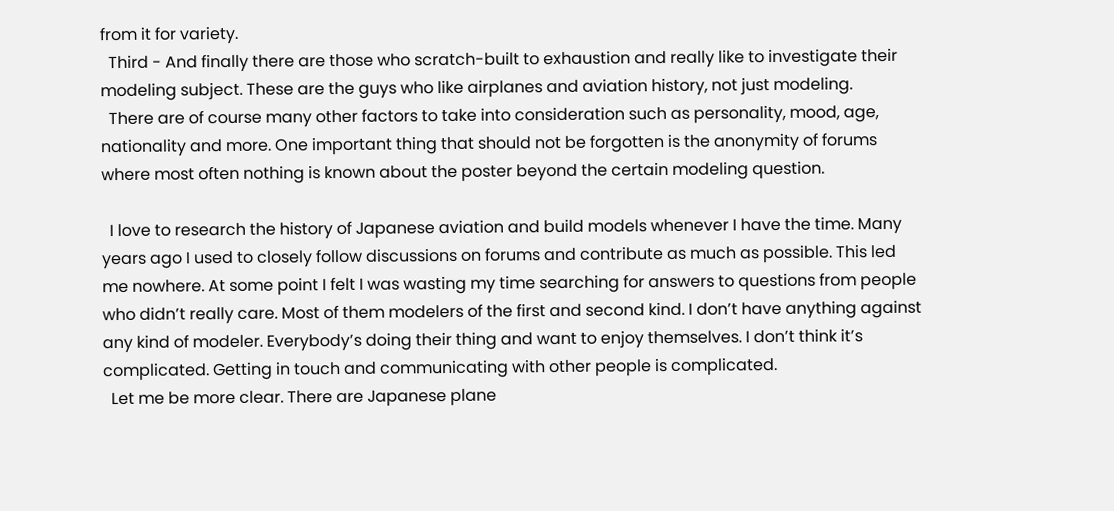from it for variety.
  Third - And finally there are those who scratch-built to exhaustion and really like to investigate their modeling subject. These are the guys who like airplanes and aviation history, not just modeling.
  There are of course many other factors to take into consideration such as personality, mood, age, nationality and more. One important thing that should not be forgotten is the anonymity of forums where most often nothing is known about the poster beyond the certain modeling question.

  I love to research the history of Japanese aviation and build models whenever I have the time. Many years ago I used to closely follow discussions on forums and contribute as much as possible. This led me nowhere. At some point I felt I was wasting my time searching for answers to questions from people who didn’t really care. Most of them modelers of the first and second kind. I don’t have anything against any kind of modeler. Everybody’s doing their thing and want to enjoy themselves. I don’t think it’s complicated. Getting in touch and communicating with other people is complicated.
  Let me be more clear. There are Japanese plane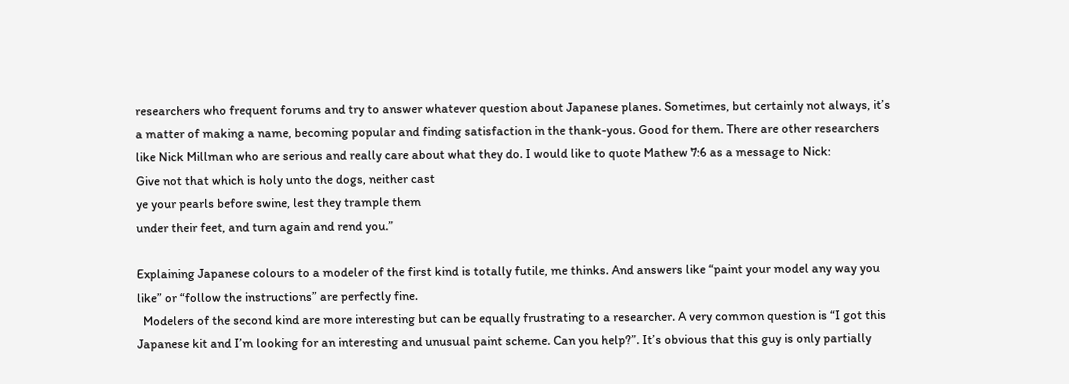researchers who frequent forums and try to answer whatever question about Japanese planes. Sometimes, but certainly not always, it’s a matter of making a name, becoming popular and finding satisfaction in the thank-yous. Good for them. There are other researchers like Nick Millman who are serious and really care about what they do. I would like to quote Mathew 7:6 as a message to Nick:
Give not that which is holy unto the dogs, neither cast
ye your pearls before swine, lest they trample them
under their feet, and turn again and rend you.”

Explaining Japanese colours to a modeler of the first kind is totally futile, me thinks. And answers like “paint your model any way you like” or “follow the instructions” are perfectly fine.
  Modelers of the second kind are more interesting but can be equally frustrating to a researcher. A very common question is “I got this Japanese kit and I’m looking for an interesting and unusual paint scheme. Can you help?”. It’s obvious that this guy is only partially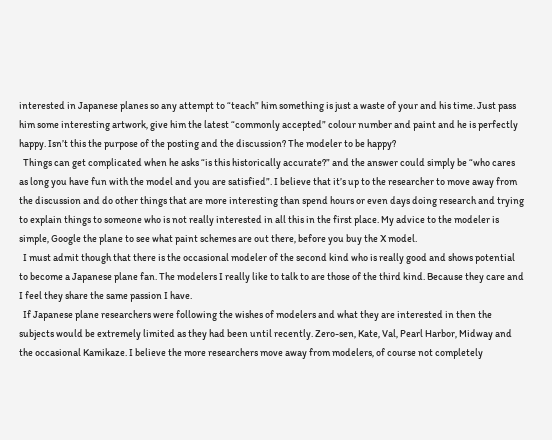interested in Japanese planes so any attempt to “teach” him something is just a waste of your and his time. Just pass him some interesting artwork, give him the latest “commonly accepted” colour number and paint and he is perfectly happy. Isn’t this the purpose of the posting and the discussion? The modeler to be happy?
  Things can get complicated when he asks “is this historically accurate?” and the answer could simply be “who cares as long you have fun with the model and you are satisfied”. I believe that it’s up to the researcher to move away from the discussion and do other things that are more interesting than spend hours or even days doing research and trying to explain things to someone who is not really interested in all this in the first place. My advice to the modeler is simple, Google the plane to see what paint schemes are out there, before you buy the X model.
  I must admit though that there is the occasional modeler of the second kind who is really good and shows potential to become a Japanese plane fan. The modelers I really like to talk to are those of the third kind. Because they care and I feel they share the same passion I have.
  If Japanese plane researchers were following the wishes of modelers and what they are interested in then the subjects would be extremely limited as they had been until recently. Zero-sen, Kate, Val, Pearl Harbor, Midway and the occasional Kamikaze. I believe the more researchers move away from modelers, of course not completely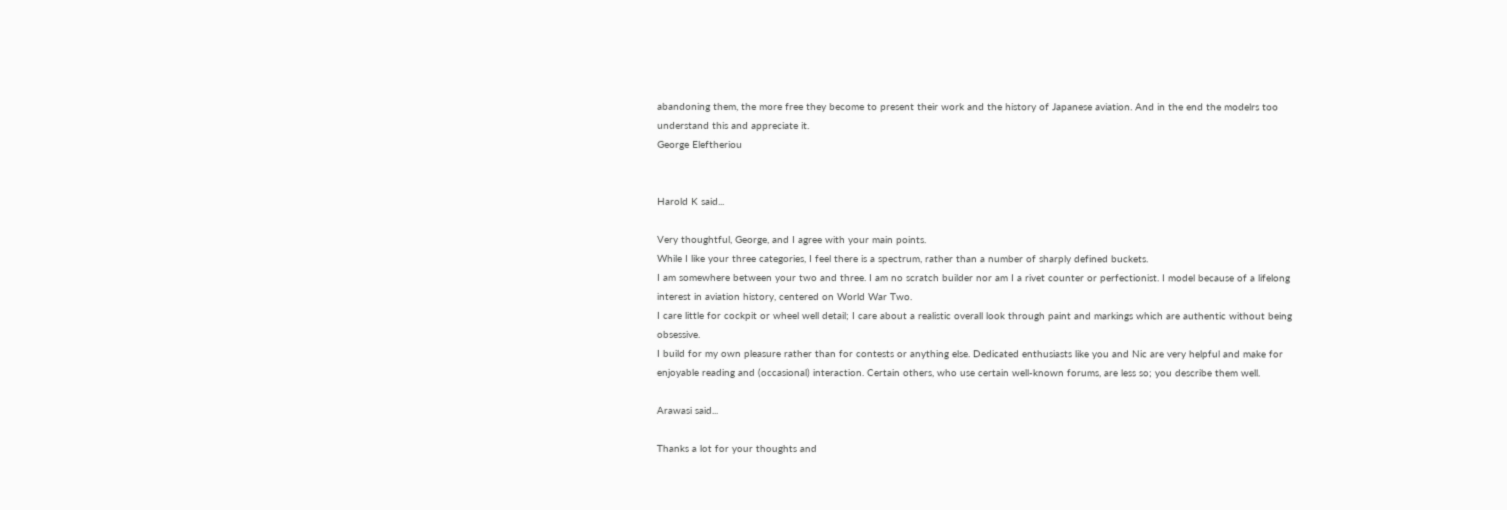abandoning them, the more free they become to present their work and the history of Japanese aviation. And in the end the modelrs too understand this and appreciate it.
George Eleftheriou


Harold K said...

Very thoughtful, George, and I agree with your main points.
While I like your three categories, I feel there is a spectrum, rather than a number of sharply defined buckets.
I am somewhere between your two and three. I am no scratch builder nor am I a rivet counter or perfectionist. I model because of a lifelong interest in aviation history, centered on World War Two.
I care little for cockpit or wheel well detail; I care about a realistic overall look through paint and markings which are authentic without being obsessive.
I build for my own pleasure rather than for contests or anything else. Dedicated enthusiasts like you and Nic are very helpful and make for enjoyable reading and (occasional) interaction. Certain others, who use certain well-known forums, are less so; you describe them well.

Arawasi said...

Thanks a lot for your thoughts and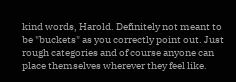kind words, Harold. Definitely not meant to be "buckets" as you correctly point out. Just rough categories and of course anyone can place themselves wherever they feel like.